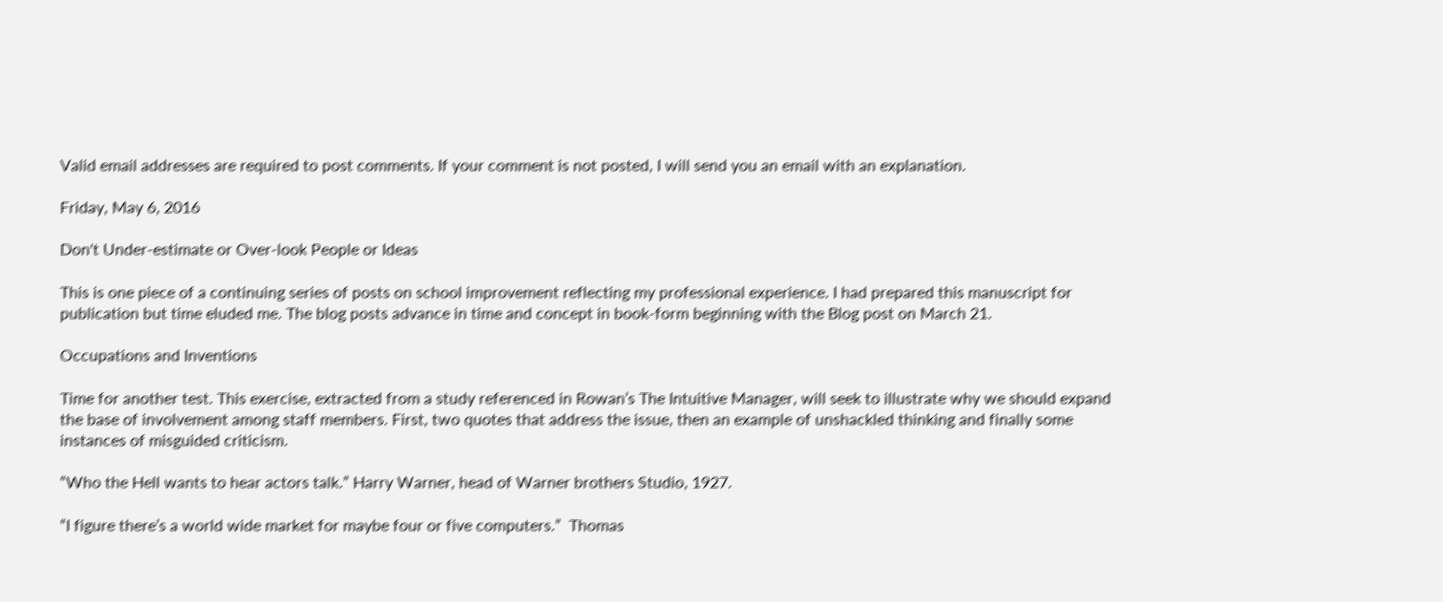Valid email addresses are required to post comments. If your comment is not posted, I will send you an email with an explanation.

Friday, May 6, 2016

Don't Under-estimate or Over-look People or Ideas

This is one piece of a continuing series of posts on school improvement reflecting my professional experience. I had prepared this manuscript for publication but time eluded me. The blog posts advance in time and concept in book-form beginning with the Blog post on March 21.

Occupations and Inventions

Time for another test. This exercise, extracted from a study referenced in Rowan’s The Intuitive Manager, will seek to illustrate why we should expand the base of involvement among staff members. First, two quotes that address the issue, then an example of unshackled thinking and finally some instances of misguided criticism.

“Who the Hell wants to hear actors talk.” Harry Warner, head of Warner brothers Studio, 1927.

“I figure there’s a world wide market for maybe four or five computers.”  Thomas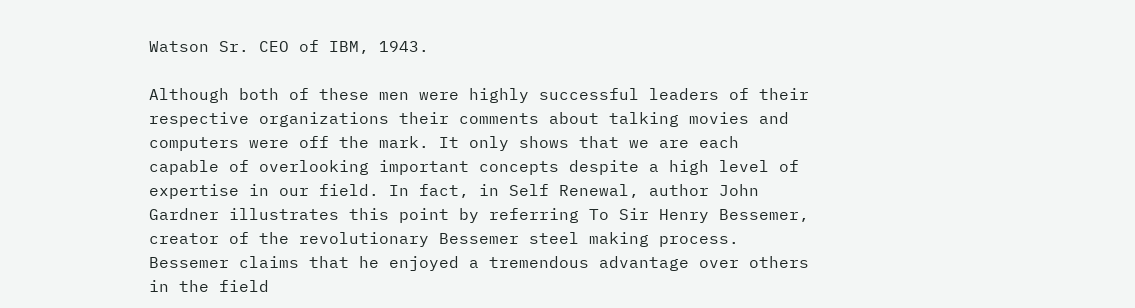Watson Sr. CEO of IBM, 1943.

Although both of these men were highly successful leaders of their respective organizations their comments about talking movies and computers were off the mark. It only shows that we are each capable of overlooking important concepts despite a high level of expertise in our field. In fact, in Self Renewal, author John Gardner illustrates this point by referring To Sir Henry Bessemer, creator of the revolutionary Bessemer steel making process. Bessemer claims that he enjoyed a tremendous advantage over others in the field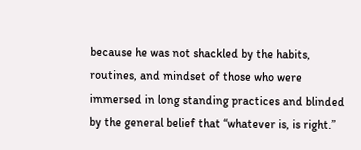because he was not shackled by the habits, routines, and mindset of those who were immersed in long standing practices and blinded by the general belief that “whatever is, is right.”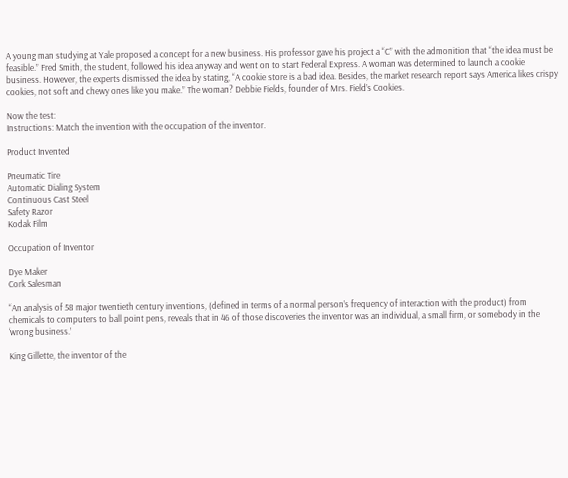A young man studying at Yale proposed a concept for a new business. His professor gave his project a “C” with the admonition that “the idea must be feasible.” Fred Smith, the student, followed his idea anyway and went on to start Federal Express. A woman was determined to launch a cookie business. However, the experts dismissed the idea by stating, “A cookie store is a bad idea. Besides, the market research report says America likes crispy cookies, not soft and chewy ones like you make.” The woman? Debbie Fields, founder of Mrs. Field’s Cookies.

Now the test:
Instructions: Match the invention with the occupation of the inventor.

Product Invented

Pneumatic Tire
Automatic Dialing System
Continuous Cast Steel
Safety Razor
Kodak Film

Occupation of Inventor

Dye Maker
Cork Salesman

“An analysis of 58 major twentieth century inventions, (defined in terms of a normal person’s frequency of interaction with the product) from chemicals to computers to ball point pens, reveals that in 46 of those discoveries the inventor was an individual, a small firm, or somebody in the ‘wrong business.’

King Gillette, the inventor of the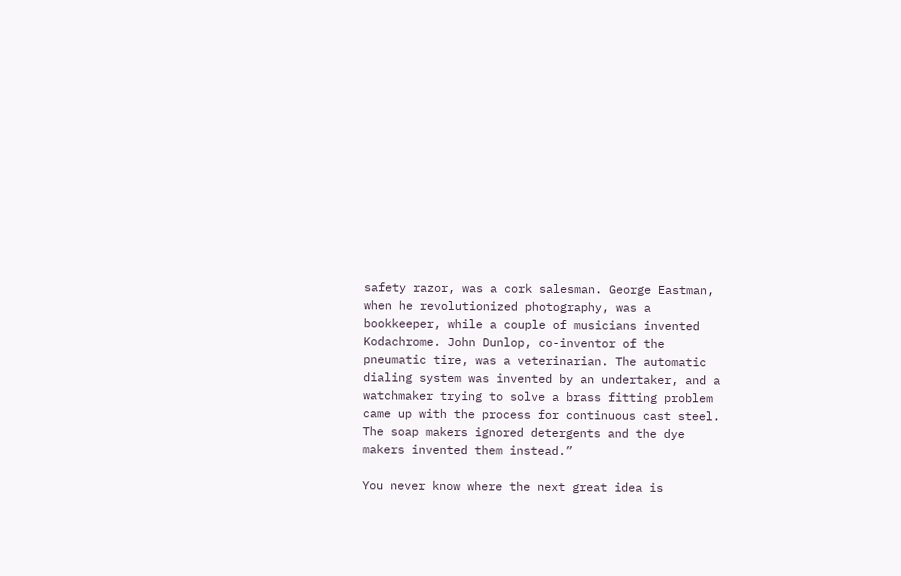safety razor, was a cork salesman. George Eastman, when he revolutionized photography, was a bookkeeper, while a couple of musicians invented Kodachrome. John Dunlop, co-inventor of the pneumatic tire, was a veterinarian. The automatic dialing system was invented by an undertaker, and a watchmaker trying to solve a brass fitting problem came up with the process for continuous cast steel. The soap makers ignored detergents and the dye makers invented them instead.”

You never know where the next great idea is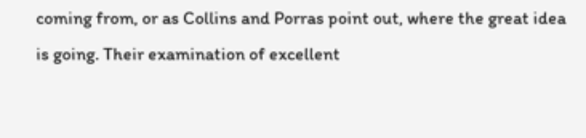coming from, or as Collins and Porras point out, where the great idea is going. Their examination of excellent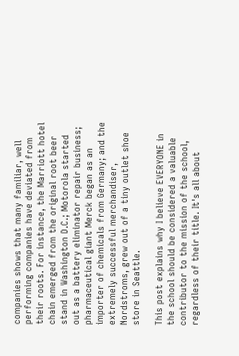companies shows that many familiar, well performing companies have deviated from their roots. For instance, the Marriott hotel chain emerged from the original root beer stand in Washington D.C.; Motorola started out as a battery eliminator repair business; pharmaceutical giant Merck began as an importer of chemicals from Germany; and the extremely successful merchandiser, Nordstroms, grew out of a tiny outlet shoe store in Seattle.

This post explains why I believe EVERYONE in the school should be considered a valuable contributor to the mission of the school, regardless of their title. It's all about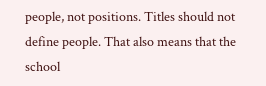people, not positions. Titles should not define people. That also means that the school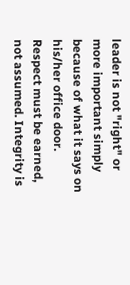leader is not "right" or more important simply because of what it says on his/her office door. Respect must be earned, not assumed. Integrity is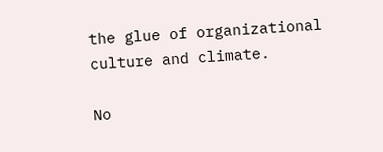the glue of organizational culture and climate.

No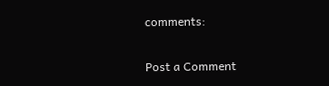comments:

Post a Comment